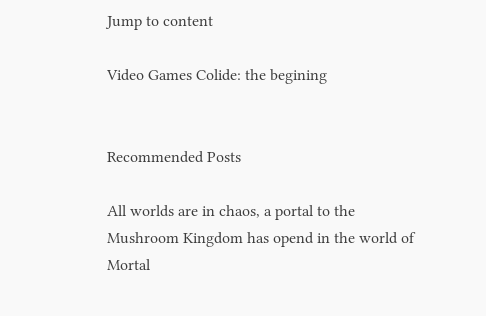Jump to content

Video Games Colide: the begining


Recommended Posts

All worlds are in chaos, a portal to the Mushroom Kingdom has opend in the world of Mortal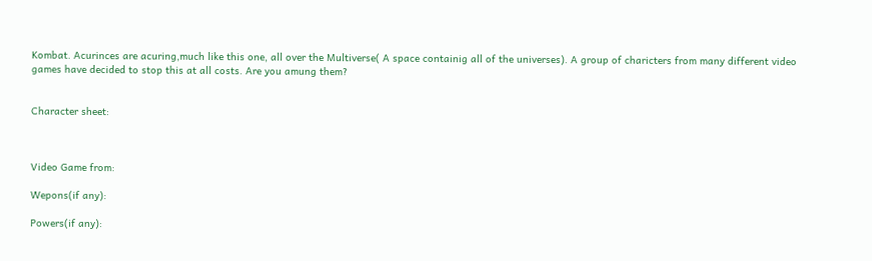Kombat. Acurinces are acuring,much like this one, all over the Multiverse( A space containig all of the universes). A group of charicters from many different video games have decided to stop this at all costs. Are you amung them?


Character sheet:



Video Game from:

Wepons(if any):

Powers(if any):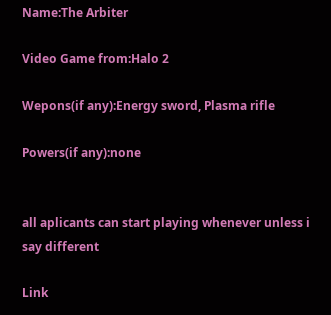Name:The Arbiter

Video Game from:Halo 2

Wepons(if any):Energy sword, Plasma rifle

Powers(if any):none


all aplicants can start playing whenever unless i say different

Link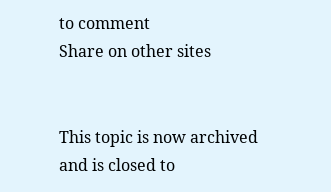to comment
Share on other sites


This topic is now archived and is closed to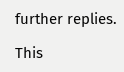further replies.

This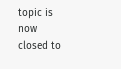topic is now closed to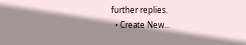further replies.
  • Create New...